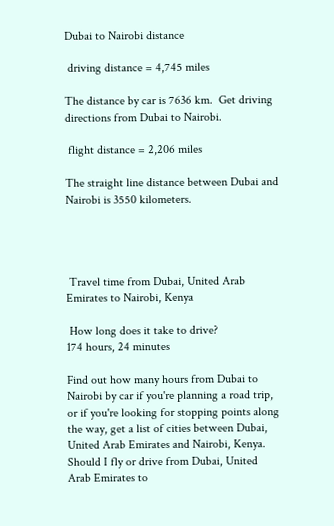Dubai to Nairobi distance

 driving distance = 4,745 miles

The distance by car is 7636 km.  Get driving directions from Dubai to Nairobi.

 flight distance = 2,206 miles

The straight line distance between Dubai and Nairobi is 3550 kilometers.




 Travel time from Dubai, United Arab Emirates to Nairobi, Kenya

 How long does it take to drive?
174 hours, 24 minutes

Find out how many hours from Dubai to Nairobi by car if you're planning a road trip, or if you're looking for stopping points along the way, get a list of cities between Dubai, United Arab Emirates and Nairobi, Kenya. Should I fly or drive from Dubai, United Arab Emirates to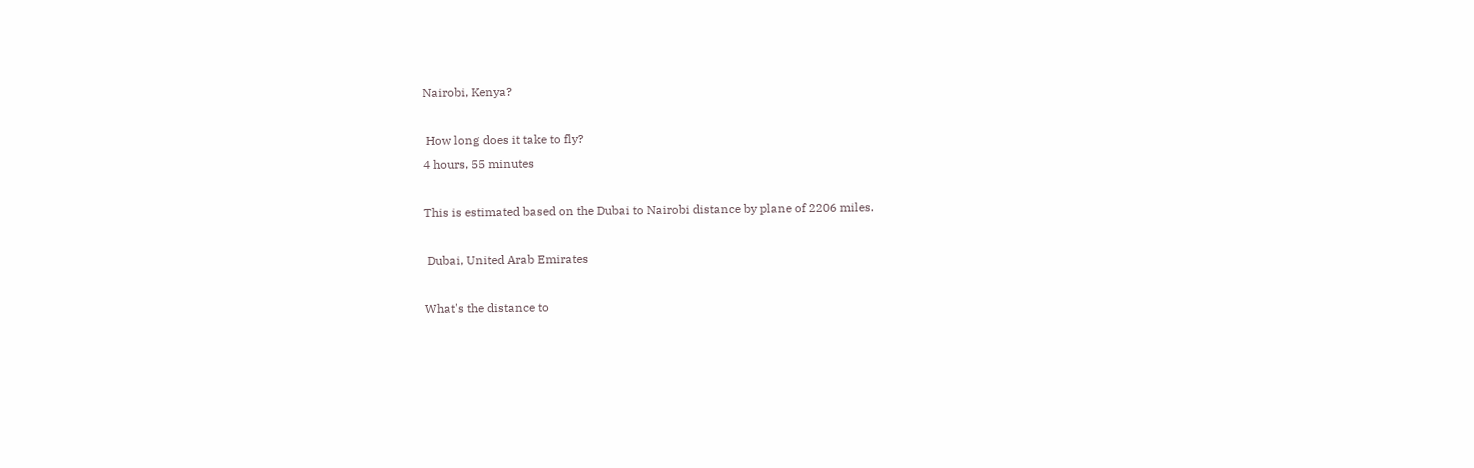Nairobi, Kenya?

 How long does it take to fly?
4 hours, 55 minutes

This is estimated based on the Dubai to Nairobi distance by plane of 2206 miles.

 Dubai, United Arab Emirates

What's the distance to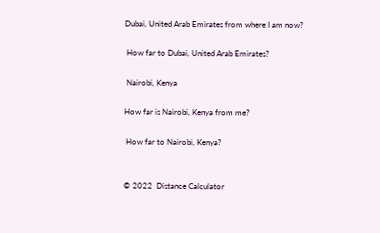Dubai, United Arab Emirates from where I am now?

 How far to Dubai, United Arab Emirates?

 Nairobi, Kenya

How far is Nairobi, Kenya from me?

 How far to Nairobi, Kenya?


© 2022  Distance Calculator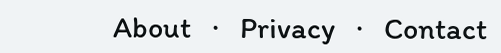About   ·   Privacy   ·   Contact